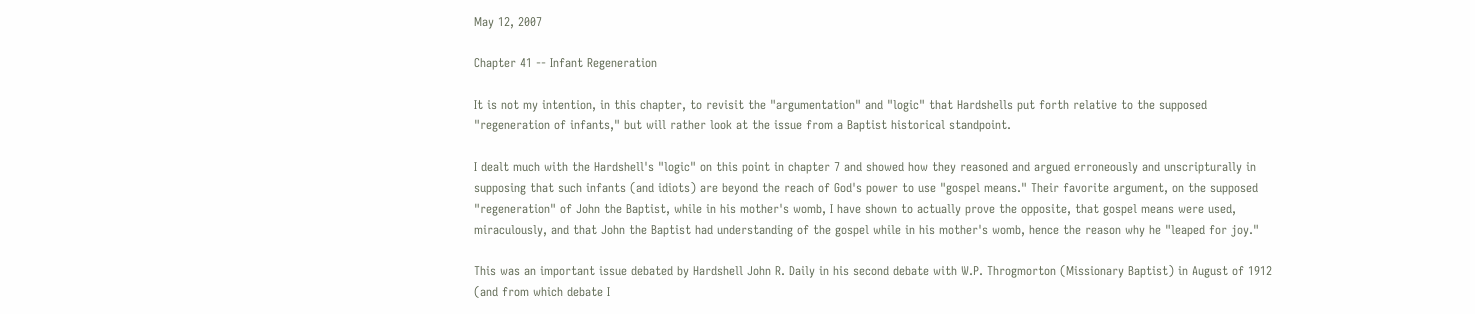May 12, 2007

Chapter 41 -- Infant Regeneration

It is not my intention, in this chapter, to revisit the "argumentation" and "logic" that Hardshells put forth relative to the supposed "regeneration of infants," but will rather look at the issue from a Baptist historical standpoint.

I dealt much with the Hardshell's "logic" on this point in chapter 7 and showed how they reasoned and argued erroneously and unscripturally in supposing that such infants (and idiots) are beyond the reach of God's power to use "gospel means." Their favorite argument, on the supposed "regeneration" of John the Baptist, while in his mother's womb, I have shown to actually prove the opposite, that gospel means were used, miraculously, and that John the Baptist had understanding of the gospel while in his mother's womb, hence the reason why he "leaped for joy."

This was an important issue debated by Hardshell John R. Daily in his second debate with W.P. Throgmorton (Missionary Baptist) in August of 1912 (and from which debate I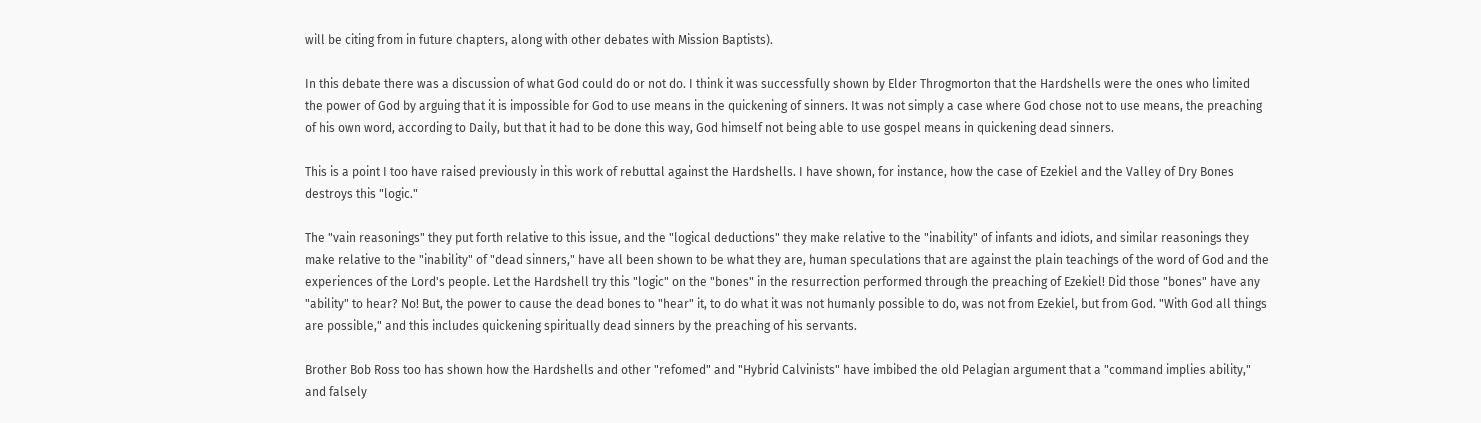will be citing from in future chapters, along with other debates with Mission Baptists).

In this debate there was a discussion of what God could do or not do. I think it was successfully shown by Elder Throgmorton that the Hardshells were the ones who limited the power of God by arguing that it is impossible for God to use means in the quickening of sinners. It was not simply a case where God chose not to use means, the preaching of his own word, according to Daily, but that it had to be done this way, God himself not being able to use gospel means in quickening dead sinners.

This is a point I too have raised previously in this work of rebuttal against the Hardshells. I have shown, for instance, how the case of Ezekiel and the Valley of Dry Bones destroys this "logic."

The "vain reasonings" they put forth relative to this issue, and the "logical deductions" they make relative to the "inability" of infants and idiots, and similar reasonings they make relative to the "inability" of "dead sinners," have all been shown to be what they are, human speculations that are against the plain teachings of the word of God and the experiences of the Lord's people. Let the Hardshell try this "logic" on the "bones" in the resurrection performed through the preaching of Ezekiel! Did those "bones" have any "ability" to hear? No! But, the power to cause the dead bones to "hear" it, to do what it was not humanly possible to do, was not from Ezekiel, but from God. "With God all things are possible," and this includes quickening spiritually dead sinners by the preaching of his servants.

Brother Bob Ross too has shown how the Hardshells and other "refomed" and "Hybrid Calvinists" have imbibed the old Pelagian argument that a "command implies ability," and falsely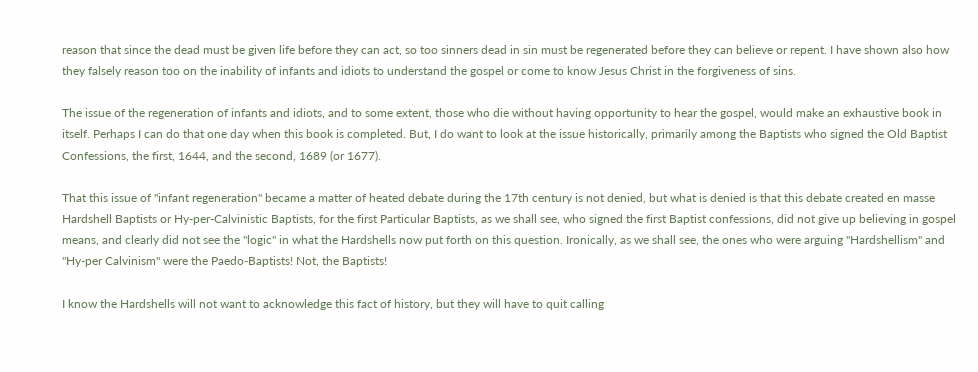reason that since the dead must be given life before they can act, so too sinners dead in sin must be regenerated before they can believe or repent. I have shown also how they falsely reason too on the inability of infants and idiots to understand the gospel or come to know Jesus Christ in the forgiveness of sins.

The issue of the regeneration of infants and idiots, and to some extent, those who die without having opportunity to hear the gospel, would make an exhaustive book in itself. Perhaps I can do that one day when this book is completed. But, I do want to look at the issue historically, primarily among the Baptists who signed the Old Baptist Confessions, the first, 1644, and the second, 1689 (or 1677).

That this issue of "infant regeneration" became a matter of heated debate during the 17th century is not denied, but what is denied is that this debate created en masse Hardshell Baptists or Hy-per-Calvinistic Baptists, for the first Particular Baptists, as we shall see, who signed the first Baptist confessions, did not give up believing in gospel means, and clearly did not see the "logic" in what the Hardshells now put forth on this question. Ironically, as we shall see, the ones who were arguing "Hardshellism" and "Hy-per Calvinism" were the Paedo-Baptists! Not, the Baptists!

I know the Hardshells will not want to acknowledge this fact of history, but they will have to quit calling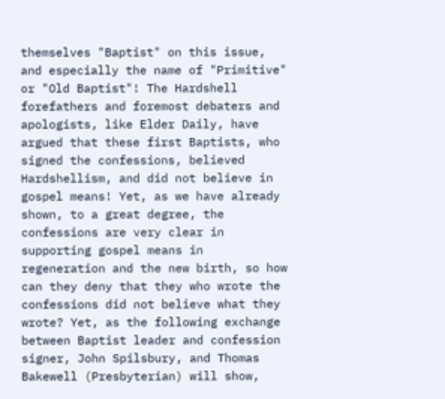themselves "Baptist" on this issue, and especially the name of "Primitive" or "Old Baptist"! The Hardshell forefathers and foremost debaters and apologists, like Elder Daily, have argued that these first Baptists, who signed the confessions, believed Hardshellism, and did not believe in gospel means! Yet, as we have already shown, to a great degree, the confessions are very clear in supporting gospel means in regeneration and the new birth, so how can they deny that they who wrote the confessions did not believe what they wrote? Yet, as the following exchange between Baptist leader and confession signer, John Spilsbury, and Thomas Bakewell (Presbyterian) will show,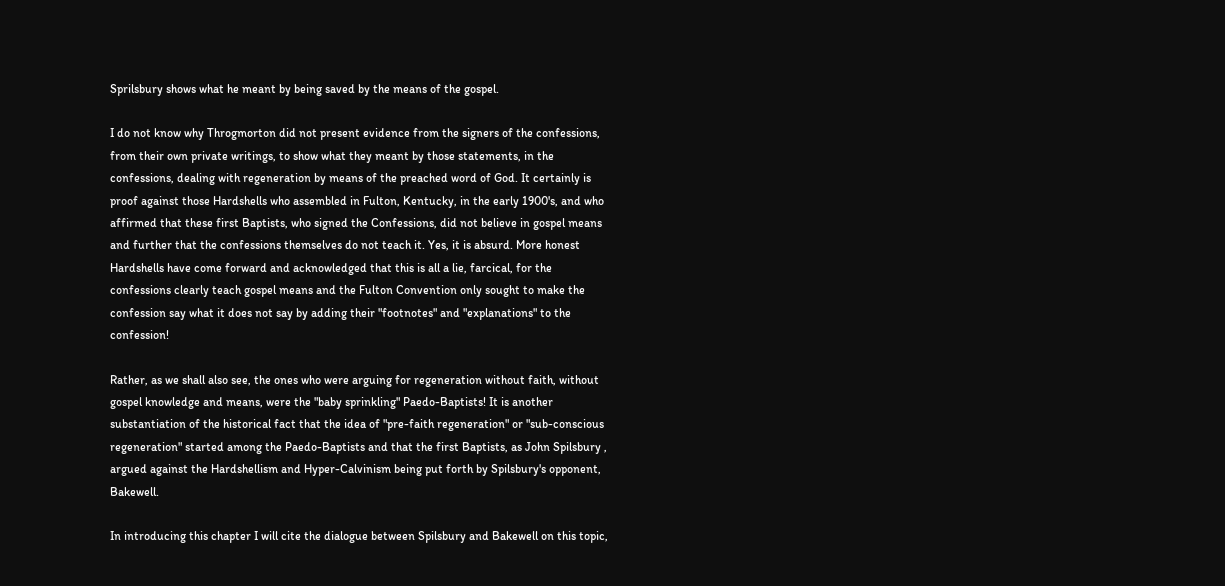Sprilsbury shows what he meant by being saved by the means of the gospel.

I do not know why Throgmorton did not present evidence from the signers of the confessions, from their own private writings, to show what they meant by those statements, in the confessions, dealing with regeneration by means of the preached word of God. It certainly is proof against those Hardshells who assembled in Fulton, Kentucky, in the early 1900's, and who affirmed that these first Baptists, who signed the Confessions, did not believe in gospel means and further that the confessions themselves do not teach it. Yes, it is absurd. More honest Hardshells have come forward and acknowledged that this is all a lie, farcical, for the confessions clearly teach gospel means and the Fulton Convention only sought to make the confession say what it does not say by adding their "footnotes" and "explanations" to the confession!

Rather, as we shall also see, the ones who were arguing for regeneration without faith, without gospel knowledge and means, were the "baby sprinkling" Paedo-Baptists! It is another substantiation of the historical fact that the idea of "pre-faith regeneration" or "sub-conscious regeneration" started among the Paedo-Baptists and that the first Baptists, as John Spilsbury , argued against the Hardshellism and Hyper-Calvinism being put forth by Spilsbury's opponent, Bakewell.

In introducing this chapter I will cite the dialogue between Spilsbury and Bakewell on this topic,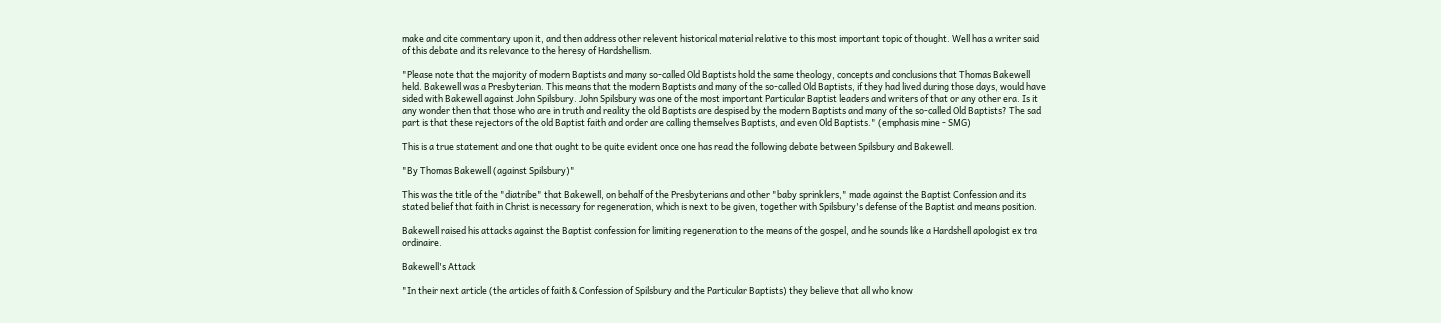make and cite commentary upon it, and then address other relevent historical material relative to this most important topic of thought. Well has a writer said of this debate and its relevance to the heresy of Hardshellism.

"Please note that the majority of modern Baptists and many so-called Old Baptists hold the same theology, concepts and conclusions that Thomas Bakewell held. Bakewell was a Presbyterian. This means that the modern Baptists and many of the so-called Old Baptists, if they had lived during those days, would have sided with Bakewell against John Spilsbury. John Spilsbury was one of the most important Particular Baptist leaders and writers of that or any other era. Is it any wonder then that those who are in truth and reality the old Baptists are despised by the modern Baptists and many of the so-called Old Baptists? The sad part is that these rejectors of the old Baptist faith and order are calling themselves Baptists, and even Old Baptists." (emphasis mine - SMG)

This is a true statement and one that ought to be quite evident once one has read the following debate between Spilsbury and Bakewell.

"By Thomas Bakewell (against Spilsbury)"

This was the title of the "diatribe" that Bakewell, on behalf of the Presbyterians and other "baby sprinklers," made against the Baptist Confession and its stated belief that faith in Christ is necessary for regeneration, which is next to be given, together with Spilsbury's defense of the Baptist and means position.

Bakewell raised his attacks against the Baptist confession for limiting regeneration to the means of the gospel, and he sounds like a Hardshell apologist ex tra ordinaire.

Bakewell's Attack

"In their next article (the articles of faith & Confession of Spilsbury and the Particular Baptists) they believe that all who know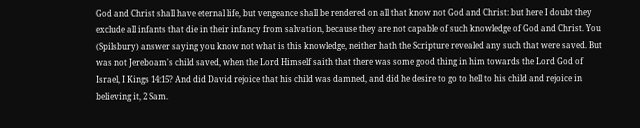God and Christ shall have eternal life, but vengeance shall be rendered on all that know not God and Christ: but here I doubt they exclude all infants that die in their infancy from salvation, because they are not capable of such knowledge of God and Christ. You (Spilsbury) answer saying you know not what is this knowledge, neither hath the Scripture revealed any such that were saved. But was not Jereboam's child saved, when the Lord Himself saith that there was some good thing in him towards the Lord God of Israel, I Kings 14:15? And did David rejoice that his child was damned, and did he desire to go to hell to his child and rejoice in believing it, 2 Sam.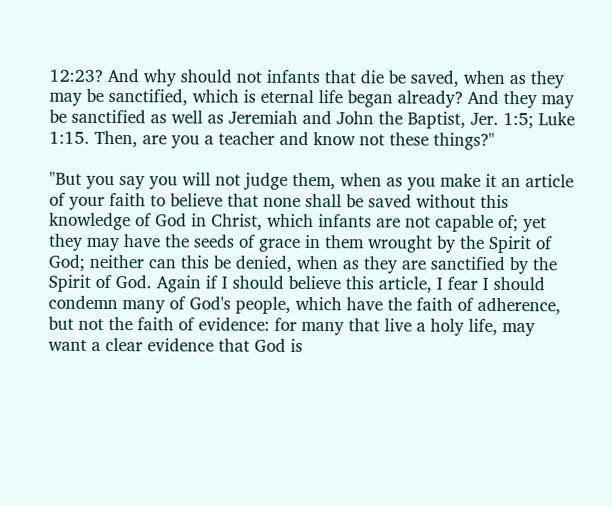12:23? And why should not infants that die be saved, when as they may be sanctified, which is eternal life began already? And they may be sanctified as well as Jeremiah and John the Baptist, Jer. 1:5; Luke 1:15. Then, are you a teacher and know not these things?"

"But you say you will not judge them, when as you make it an article of your faith to believe that none shall be saved without this knowledge of God in Christ, which infants are not capable of; yet they may have the seeds of grace in them wrought by the Spirit of God; neither can this be denied, when as they are sanctified by the Spirit of God. Again if I should believe this article, I fear I should condemn many of God's people, which have the faith of adherence, but not the faith of evidence: for many that live a holy life, may want a clear evidence that God is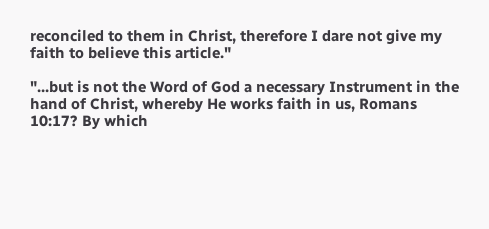reconciled to them in Christ, therefore I dare not give my faith to believe this article."

"...but is not the Word of God a necessary Instrument in the hand of Christ, whereby He works faith in us, Romans 10:17? By which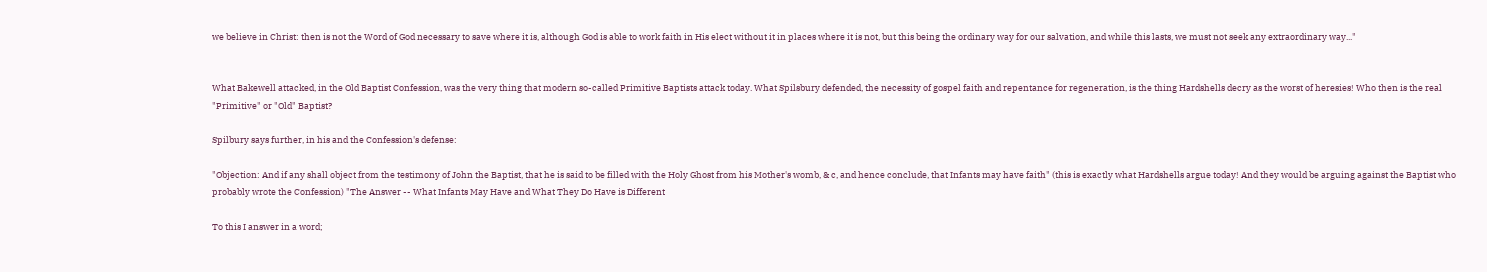we believe in Christ: then is not the Word of God necessary to save where it is, although God is able to work faith in His elect without it in places where it is not, but this being the ordinary way for our salvation, and while this lasts, we must not seek any extraordinary way..."


What Bakewell attacked, in the Old Baptist Confession, was the very thing that modern so-called Primitive Baptists attack today. What Spilsbury defended, the necessity of gospel faith and repentance for regeneration, is the thing Hardshells decry as the worst of heresies! Who then is the real "Primitive" or "Old" Baptist?

Spilbury says further, in his and the Confession's defense:

"Objection: And if any shall object from the testimony of John the Baptist, that he is said to be filled with the Holy Ghost from his Mother's womb, & c, and hence conclude, that Infants may have faith" (this is exactly what Hardshells argue today! And they would be arguing against the Baptist who probably wrote the Confession) "The Answer -- What Infants May Have and What They Do Have is Different

To this I answer in a word;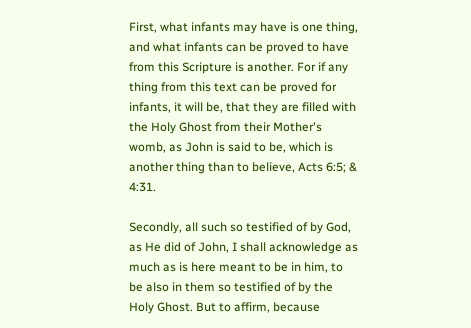First, what infants may have is one thing, and what infants can be proved to have from this Scripture is another. For if any thing from this text can be proved for infants, it will be, that they are filled with the Holy Ghost from their Mother's womb, as John is said to be, which is another thing than to believe, Acts 6:5; & 4:31.

Secondly, all such so testified of by God, as He did of John, I shall acknowledge as much as is here meant to be in him, to be also in them so testified of by the Holy Ghost. But to affirm, because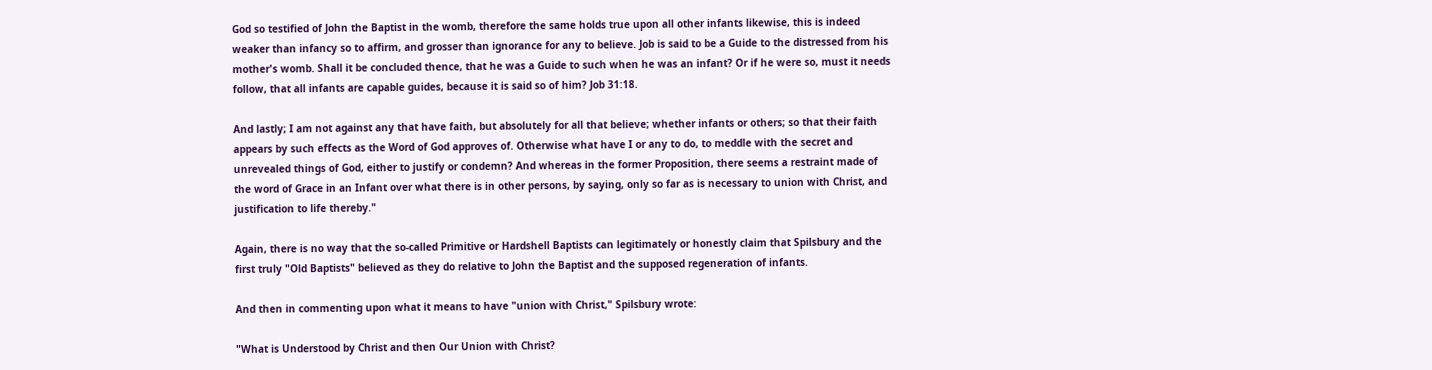God so testified of John the Baptist in the womb, therefore the same holds true upon all other infants likewise, this is indeed weaker than infancy so to affirm, and grosser than ignorance for any to believe. Job is said to be a Guide to the distressed from his mother's womb. Shall it be concluded thence, that he was a Guide to such when he was an infant? Or if he were so, must it needs follow, that all infants are capable guides, because it is said so of him? Job 31:18.

And lastly; I am not against any that have faith, but absolutely for all that believe; whether infants or others; so that their faith appears by such effects as the Word of God approves of. Otherwise what have I or any to do, to meddle with the secret and unrevealed things of God, either to justify or condemn? And whereas in the former Proposition, there seems a restraint made of the word of Grace in an Infant over what there is in other persons, by saying, only so far as is necessary to union with Christ, and justification to life thereby."

Again, there is no way that the so-called Primitive or Hardshell Baptists can legitimately or honestly claim that Spilsbury and the first truly "Old Baptists" believed as they do relative to John the Baptist and the supposed regeneration of infants.

And then in commenting upon what it means to have "union with Christ," Spilsbury wrote:

"What is Understood by Christ and then Our Union with Christ?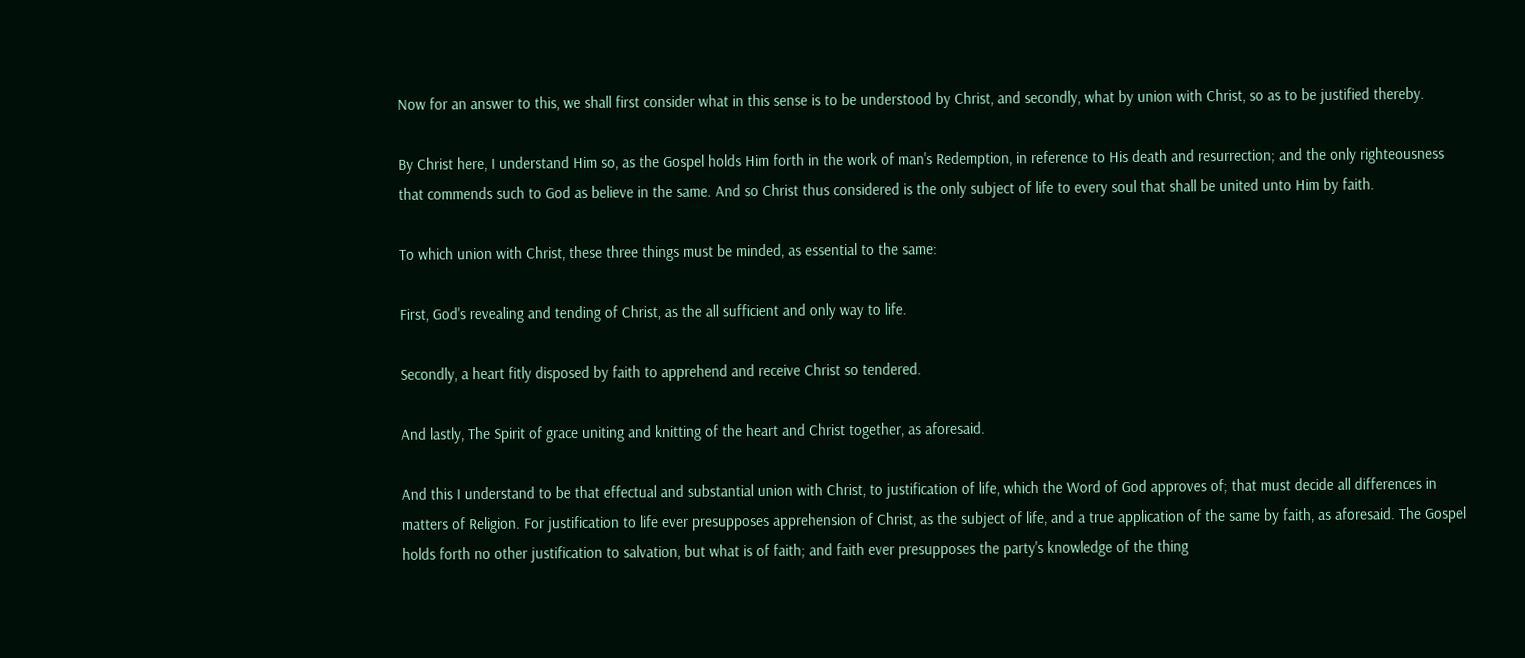Now for an answer to this, we shall first consider what in this sense is to be understood by Christ, and secondly, what by union with Christ, so as to be justified thereby.

By Christ here, I understand Him so, as the Gospel holds Him forth in the work of man's Redemption, in reference to His death and resurrection; and the only righteousness that commends such to God as believe in the same. And so Christ thus considered is the only subject of life to every soul that shall be united unto Him by faith.

To which union with Christ, these three things must be minded, as essential to the same:

First, God's revealing and tending of Christ, as the all sufficient and only way to life.

Secondly, a heart fitly disposed by faith to apprehend and receive Christ so tendered.

And lastly, The Spirit of grace uniting and knitting of the heart and Christ together, as aforesaid.

And this I understand to be that effectual and substantial union with Christ, to justification of life, which the Word of God approves of; that must decide all differences in matters of Religion. For justification to life ever presupposes apprehension of Christ, as the subject of life, and a true application of the same by faith, as aforesaid. The Gospel holds forth no other justification to salvation, but what is of faith; and faith ever presupposes the party's knowledge of the thing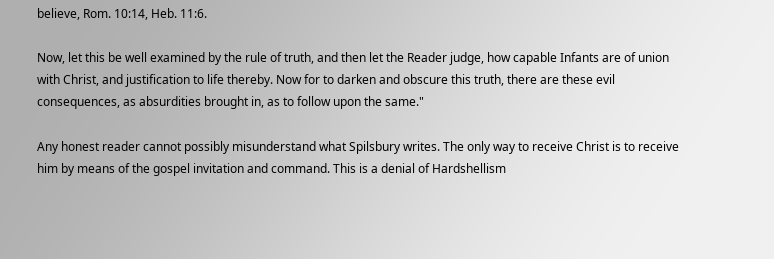believe, Rom. 10:14, Heb. 11:6.

Now, let this be well examined by the rule of truth, and then let the Reader judge, how capable Infants are of union with Christ, and justification to life thereby. Now for to darken and obscure this truth, there are these evil consequences, as absurdities brought in, as to follow upon the same."

Any honest reader cannot possibly misunderstand what Spilsbury writes. The only way to receive Christ is to receive him by means of the gospel invitation and command. This is a denial of Hardshellism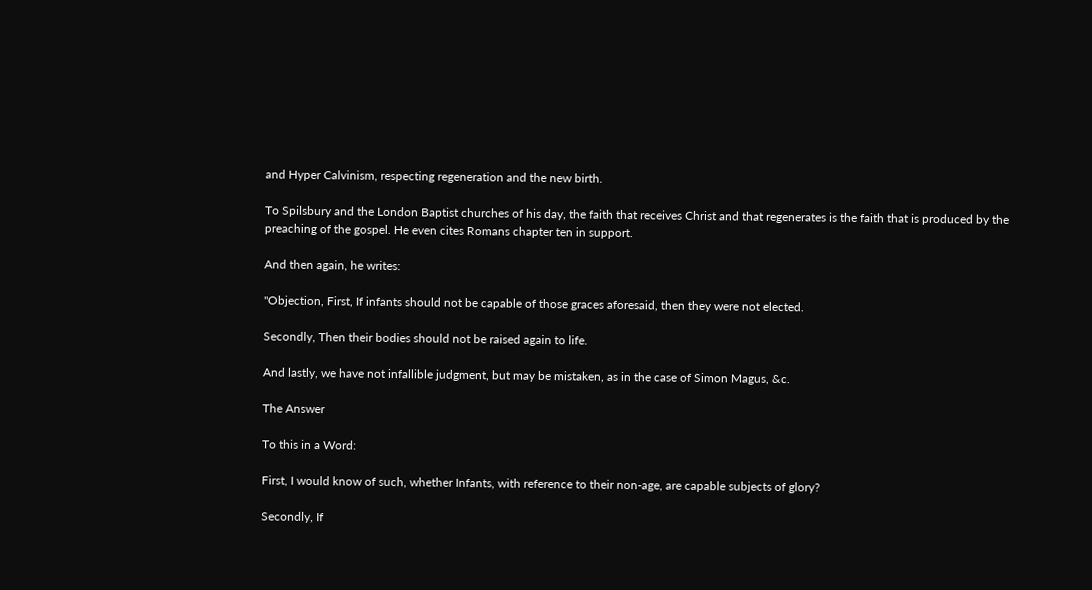and Hyper Calvinism, respecting regeneration and the new birth.

To Spilsbury and the London Baptist churches of his day, the faith that receives Christ and that regenerates is the faith that is produced by the preaching of the gospel. He even cites Romans chapter ten in support.

And then again, he writes:

"Objection, First, If infants should not be capable of those graces aforesaid, then they were not elected.

Secondly, Then their bodies should not be raised again to life.

And lastly, we have not infallible judgment, but may be mistaken, as in the case of Simon Magus, &c.

The Answer

To this in a Word:

First, I would know of such, whether Infants, with reference to their non-age, are capable subjects of glory?

Secondly, If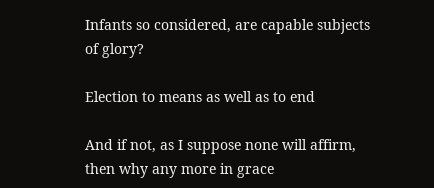Infants so considered, are capable subjects of glory?

Election to means as well as to end

And if not, as I suppose none will affirm, then why any more in grace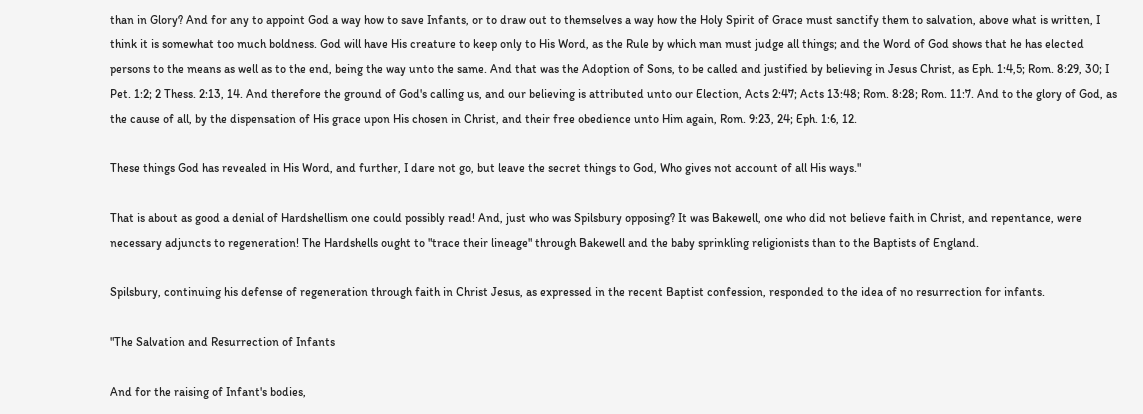than in Glory? And for any to appoint God a way how to save Infants, or to draw out to themselves a way how the Holy Spirit of Grace must sanctify them to salvation, above what is written, I think it is somewhat too much boldness. God will have His creature to keep only to His Word, as the Rule by which man must judge all things; and the Word of God shows that he has elected persons to the means as well as to the end, being the way unto the same. And that was the Adoption of Sons, to be called and justified by believing in Jesus Christ, as Eph. 1:4,5; Rom. 8:29, 30; I Pet. 1:2; 2 Thess. 2:13, 14. And therefore the ground of God's calling us, and our believing is attributed unto our Election, Acts 2:47; Acts 13:48; Rom. 8:28; Rom. 11:7. And to the glory of God, as the cause of all, by the dispensation of His grace upon His chosen in Christ, and their free obedience unto Him again, Rom. 9:23, 24; Eph. 1:6, 12.

These things God has revealed in His Word, and further, I dare not go, but leave the secret things to God, Who gives not account of all His ways."

That is about as good a denial of Hardshellism one could possibly read! And, just who was Spilsbury opposing? It was Bakewell, one who did not believe faith in Christ, and repentance, were necessary adjuncts to regeneration! The Hardshells ought to "trace their lineage" through Bakewell and the baby sprinkling religionists than to the Baptists of England.

Spilsbury, continuing his defense of regeneration through faith in Christ Jesus, as expressed in the recent Baptist confession, responded to the idea of no resurrection for infants.

"The Salvation and Resurrection of Infants

And for the raising of Infant's bodies,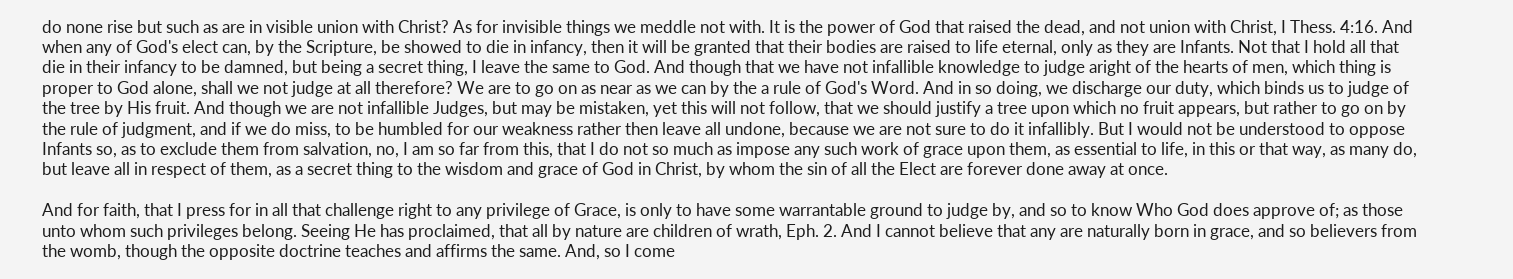do none rise but such as are in visible union with Christ? As for invisible things we meddle not with. It is the power of God that raised the dead, and not union with Christ, I Thess. 4:16. And when any of God's elect can, by the Scripture, be showed to die in infancy, then it will be granted that their bodies are raised to life eternal, only as they are Infants. Not that I hold all that die in their infancy to be damned, but being a secret thing, I leave the same to God. And though that we have not infallible knowledge to judge aright of the hearts of men, which thing is proper to God alone, shall we not judge at all therefore? We are to go on as near as we can by the a rule of God's Word. And in so doing, we discharge our duty, which binds us to judge of the tree by His fruit. And though we are not infallible Judges, but may be mistaken, yet this will not follow, that we should justify a tree upon which no fruit appears, but rather to go on by the rule of judgment, and if we do miss, to be humbled for our weakness rather then leave all undone, because we are not sure to do it infallibly. But I would not be understood to oppose Infants so, as to exclude them from salvation, no, I am so far from this, that I do not so much as impose any such work of grace upon them, as essential to life, in this or that way, as many do, but leave all in respect of them, as a secret thing to the wisdom and grace of God in Christ, by whom the sin of all the Elect are forever done away at once.

And for faith, that I press for in all that challenge right to any privilege of Grace, is only to have some warrantable ground to judge by, and so to know Who God does approve of; as those unto whom such privileges belong. Seeing He has proclaimed, that all by nature are children of wrath, Eph. 2. And I cannot believe that any are naturally born in grace, and so believers from the womb, though the opposite doctrine teaches and affirms the same. And, so I come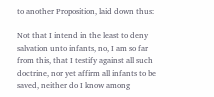to another Proposition, laid down thus:

Not that I intend in the least to deny salvation unto infants, no, I am so far from this, that I testify against all such doctrine, nor yet affirm all infants to be saved, neither do I know among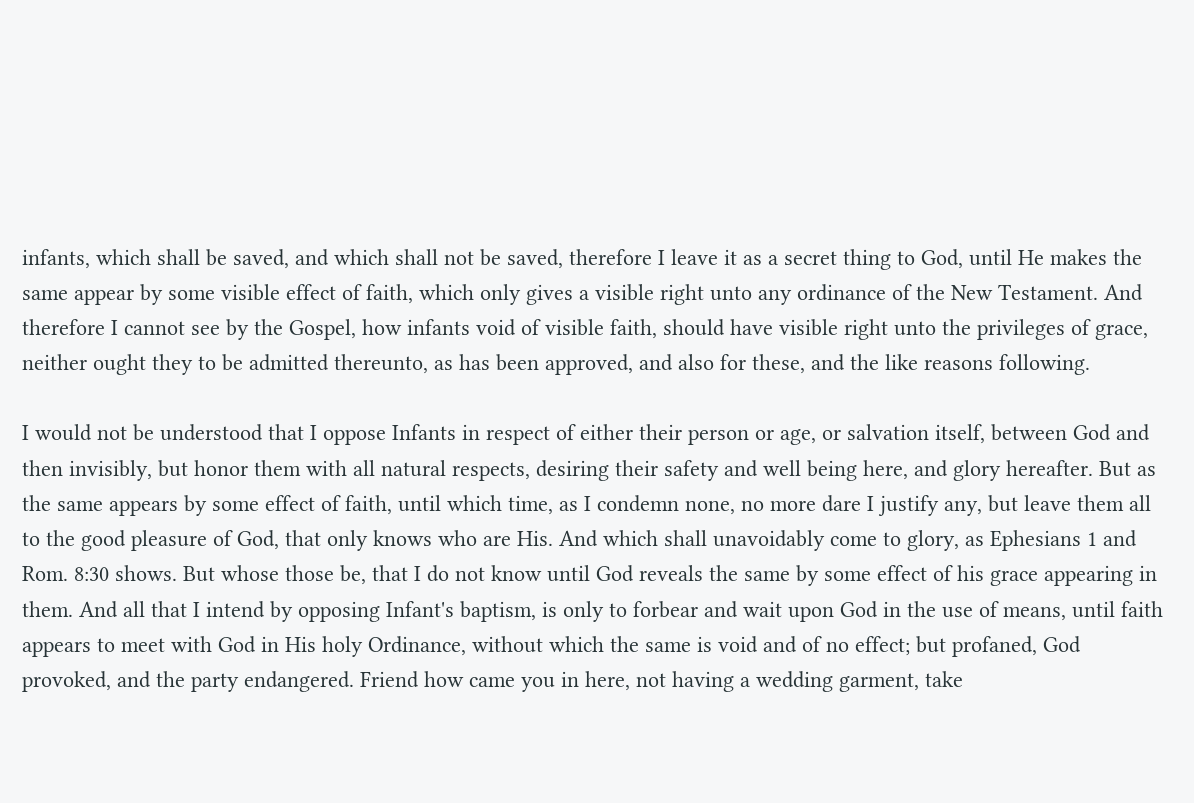infants, which shall be saved, and which shall not be saved, therefore I leave it as a secret thing to God, until He makes the same appear by some visible effect of faith, which only gives a visible right unto any ordinance of the New Testament. And therefore I cannot see by the Gospel, how infants void of visible faith, should have visible right unto the privileges of grace, neither ought they to be admitted thereunto, as has been approved, and also for these, and the like reasons following.

I would not be understood that I oppose Infants in respect of either their person or age, or salvation itself, between God and then invisibly, but honor them with all natural respects, desiring their safety and well being here, and glory hereafter. But as the same appears by some effect of faith, until which time, as I condemn none, no more dare I justify any, but leave them all to the good pleasure of God, that only knows who are His. And which shall unavoidably come to glory, as Ephesians 1 and Rom. 8:30 shows. But whose those be, that I do not know until God reveals the same by some effect of his grace appearing in them. And all that I intend by opposing Infant's baptism, is only to forbear and wait upon God in the use of means, until faith appears to meet with God in His holy Ordinance, without which the same is void and of no effect; but profaned, God provoked, and the party endangered. Friend how came you in here, not having a wedding garment, take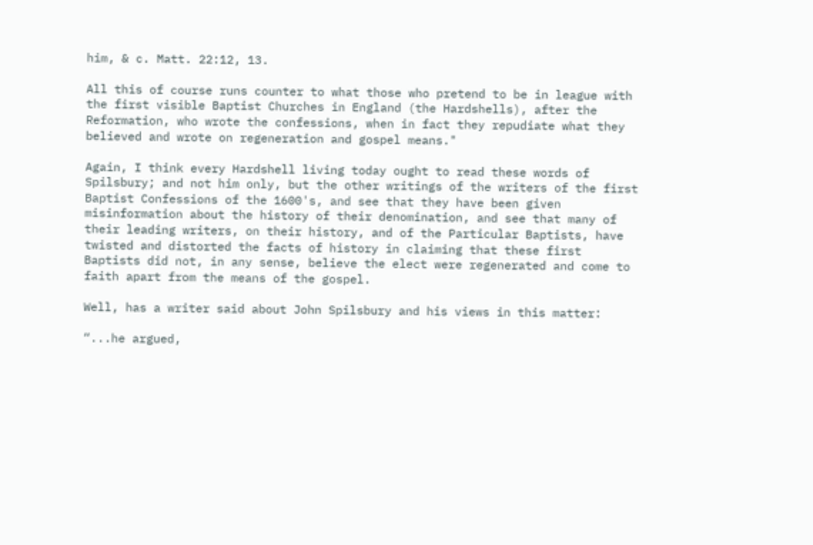him, & c. Matt. 22:12, 13.

All this of course runs counter to what those who pretend to be in league with the first visible Baptist Churches in England (the Hardshells), after the Reformation, who wrote the confessions, when in fact they repudiate what they believed and wrote on regeneration and gospel means."

Again, I think every Hardshell living today ought to read these words of Spilsbury; and not him only, but the other writings of the writers of the first Baptist Confessions of the 1600's, and see that they have been given misinformation about the history of their denomination, and see that many of their leading writers, on their history, and of the Particular Baptists, have twisted and distorted the facts of history in claiming that these first Baptists did not, in any sense, believe the elect were regenerated and come to faith apart from the means of the gospel.

Well, has a writer said about John Spilsbury and his views in this matter:

“...he argued,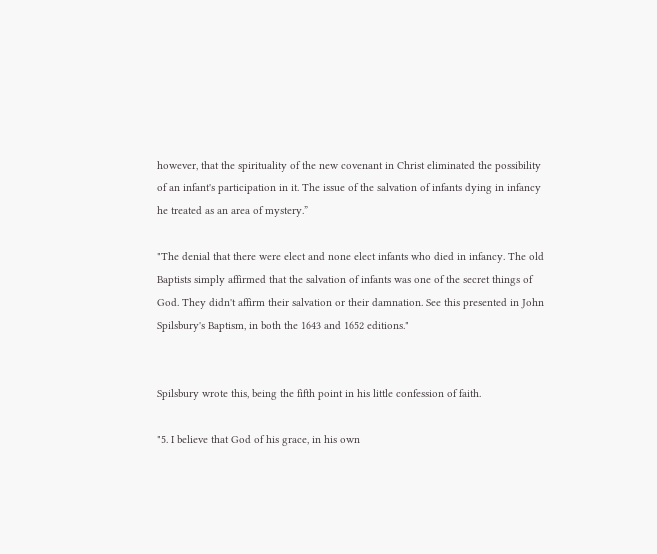however, that the spirituality of the new covenant in Christ eliminated the possibility of an infant's participation in it. The issue of the salvation of infants dying in infancy he treated as an area of mystery.”

"The denial that there were elect and none elect infants who died in infancy. The old Baptists simply affirmed that the salvation of infants was one of the secret things of God. They didn't affirm their salvation or their damnation. See this presented in John Spilsbury's Baptism, in both the 1643 and 1652 editions."


Spilsbury wrote this, being the fifth point in his little confession of faith.

"5. I believe that God of his grace, in his own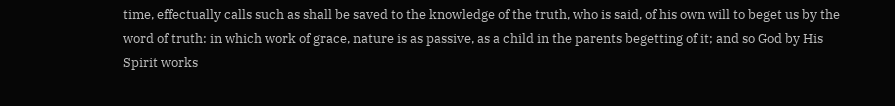time, effectually calls such as shall be saved to the knowledge of the truth, who is said, of his own will to beget us by the word of truth: in which work of grace, nature is as passive, as a child in the parents begetting of it; and so God by His Spirit works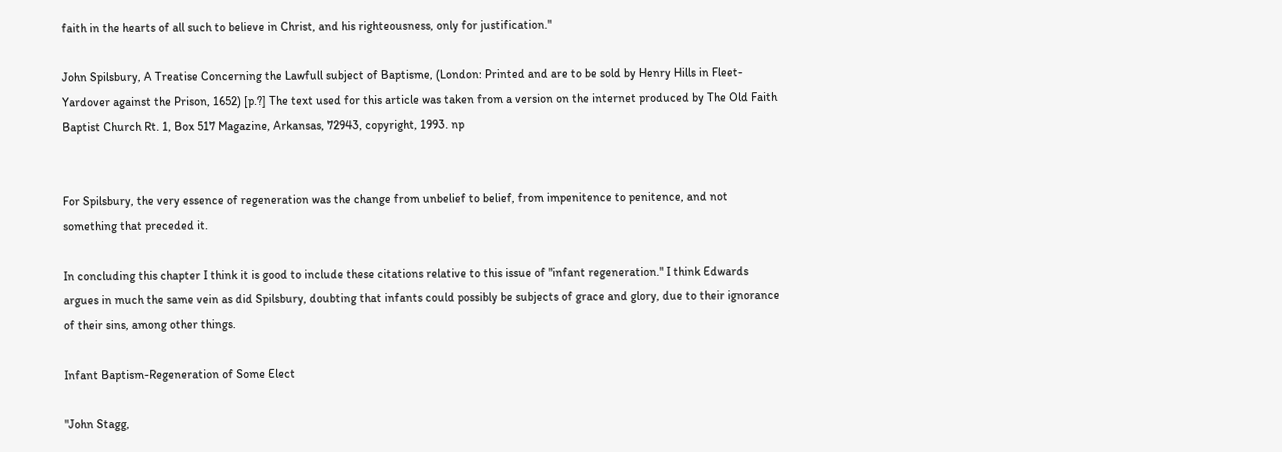faith in the hearts of all such to believe in Christ, and his righteousness, only for justification."

John Spilsbury, A Treatise Concerning the Lawfull subject of Baptisme, (London: Printed and are to be sold by Henry Hills in Fleet-Yardover against the Prison, 1652) [p.?] The text used for this article was taken from a version on the internet produced by The Old Faith Baptist Church Rt. 1, Box 517 Magazine, Arkansas, 72943, copyright, 1993. np


For Spilsbury, the very essence of regeneration was the change from unbelief to belief, from impenitence to penitence, and not something that preceded it.

In concluding this chapter I think it is good to include these citations relative to this issue of "infant regeneration." I think Edwards argues in much the same vein as did Spilsbury, doubting that infants could possibly be subjects of grace and glory, due to their ignorance of their sins, among other things.

Infant Baptism-Regeneration of Some Elect

"John Stagg,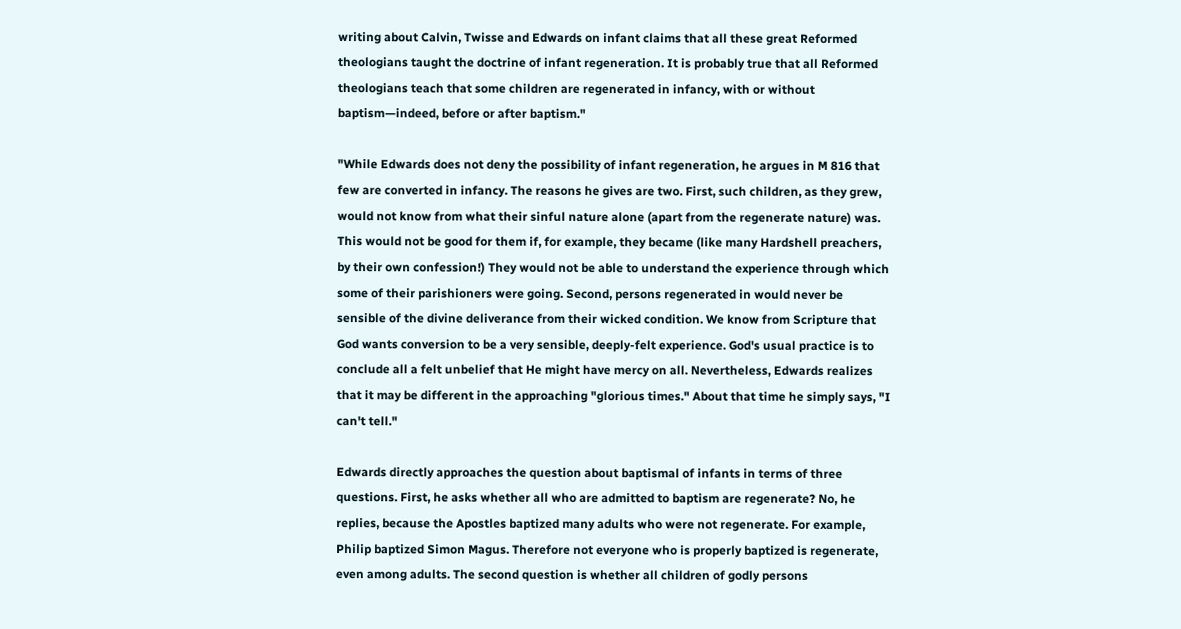writing about Calvin, Twisse and Edwards on infant claims that all these great Reformed theologians taught the doctrine of infant regeneration. It is probably true that all Reformed theologians teach that some children are regenerated in infancy, with or without baptism—indeed, before or after baptism."

"While Edwards does not deny the possibility of infant regeneration, he argues in M 816 that few are converted in infancy. The reasons he gives are two. First, such children, as they grew, would not know from what their sinful nature alone (apart from the regenerate nature) was. This would not be good for them if, for example, they became (like many Hardshell preachers, by their own confession!) They would not be able to understand the experience through which some of their parishioners were going. Second, persons regenerated in would never be sensible of the divine deliverance from their wicked condition. We know from Scripture that God wants conversion to be a very sensible, deeply-felt experience. God's usual practice is to conclude all a felt unbelief that He might have mercy on all. Nevertheless, Edwards realizes that it may be different in the approaching "glorious times." About that time he simply says, "I can't tell."

Edwards directly approaches the question about baptismal of infants in terms of three questions. First, he asks whether all who are admitted to baptism are regenerate? No, he replies, because the Apostles baptized many adults who were not regenerate. For example, Philip baptized Simon Magus. Therefore not everyone who is properly baptized is regenerate, even among adults. The second question is whether all children of godly persons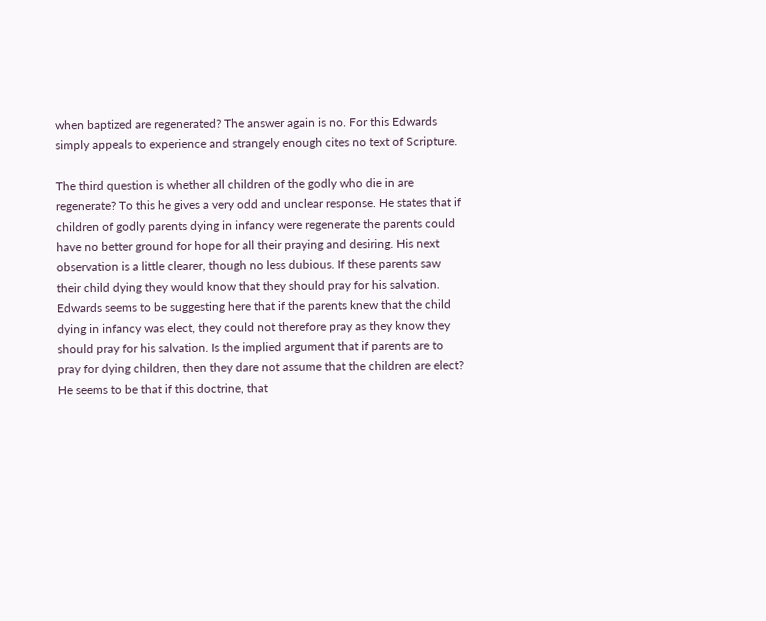when baptized are regenerated? The answer again is no. For this Edwards simply appeals to experience and strangely enough cites no text of Scripture.

The third question is whether all children of the godly who die in are regenerate? To this he gives a very odd and unclear response. He states that if children of godly parents dying in infancy were regenerate the parents could have no better ground for hope for all their praying and desiring. His next observation is a little clearer, though no less dubious. If these parents saw their child dying they would know that they should pray for his salvation. Edwards seems to be suggesting here that if the parents knew that the child dying in infancy was elect, they could not therefore pray as they know they should pray for his salvation. Is the implied argument that if parents are to pray for dying children, then they dare not assume that the children are elect? He seems to be that if this doctrine, that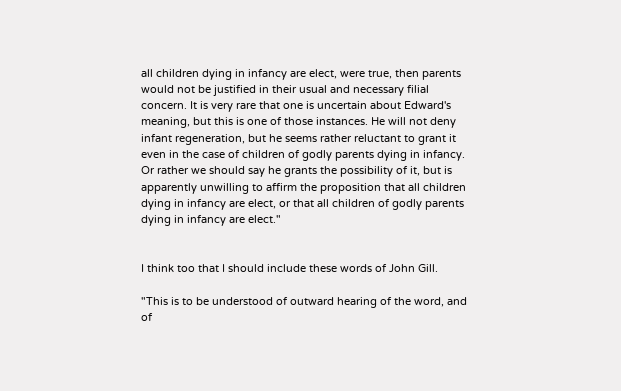all children dying in infancy are elect, were true, then parents would not be justified in their usual and necessary filial concern. It is very rare that one is uncertain about Edward's meaning, but this is one of those instances. He will not deny infant regeneration, but he seems rather reluctant to grant it even in the case of children of godly parents dying in infancy. Or rather we should say he grants the possibility of it, but is apparently unwilling to affirm the proposition that all children dying in infancy are elect, or that all children of godly parents dying in infancy are elect."


I think too that I should include these words of John Gill.

"This is to be understood of outward hearing of the word, and of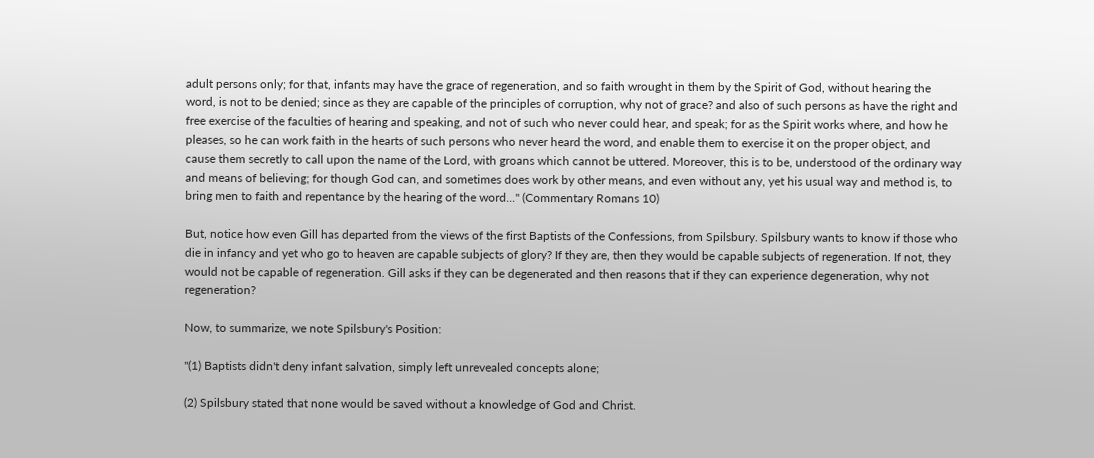adult persons only; for that, infants may have the grace of regeneration, and so faith wrought in them by the Spirit of God, without hearing the word, is not to be denied; since as they are capable of the principles of corruption, why not of grace? and also of such persons as have the right and free exercise of the faculties of hearing and speaking, and not of such who never could hear, and speak; for as the Spirit works where, and how he pleases, so he can work faith in the hearts of such persons who never heard the word, and enable them to exercise it on the proper object, and cause them secretly to call upon the name of the Lord, with groans which cannot be uttered. Moreover, this is to be, understood of the ordinary way and means of believing; for though God can, and sometimes does work by other means, and even without any, yet his usual way and method is, to bring men to faith and repentance by the hearing of the word..." (Commentary Romans 10)

But, notice how even Gill has departed from the views of the first Baptists of the Confessions, from Spilsbury. Spilsbury wants to know if those who die in infancy and yet who go to heaven are capable subjects of glory? If they are, then they would be capable subjects of regeneration. If not, they would not be capable of regeneration. Gill asks if they can be degenerated and then reasons that if they can experience degeneration, why not regeneration?

Now, to summarize, we note Spilsbury's Position:

"(1) Baptists didn't deny infant salvation, simply left unrevealed concepts alone;

(2) Spilsbury stated that none would be saved without a knowledge of God and Christ.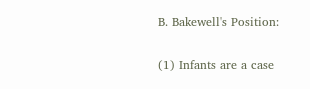B. Bakewell's Position:

(1) Infants are a case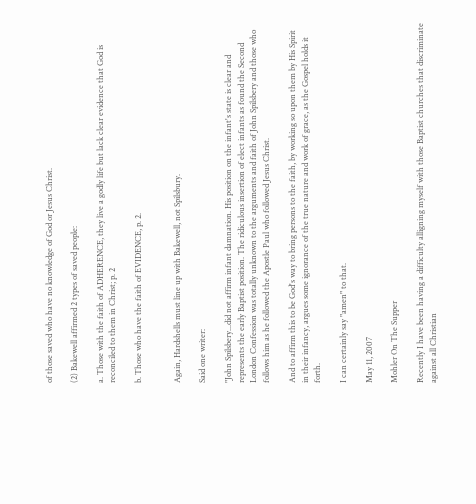of those saved who have no knowledge of God or Jesus Christ.

(2) Bakewell affirmed 2 types of saved people:

a. Those with the faith of ADHERENCE, they live a godly life but lack clear evidence that God is reconciled to them in Christ; p. 2

b. Those who have the faith of EVIDENCE, p. 2.


Again, Hardshells must line up with Bakewell, not Spilsbury.

Said one writer:

"John Spilsbery...did not affirm infant damnation. His position on the infant's state is clear and represents the early Baptist position. The ridiculous insertion of elect infants as found the Second London Confession was totally unknown to the arguments and faith of John Spilsbery and those who follows him as he followed the Apostle Paul who followed Jesus Christ.

And to affirm this to be God's way to bring persons to the faith, by working so upon them by His Spirit in their infancy, argues some ignorance of the true nature and work of grace, as the Gospel holds it forth.

I can certainly say "amen" to that.

May 11, 2007

Mohler On The Supper

Recently I have been having a difficulty alligning myself with those Baptist churches that discriminate against all Christian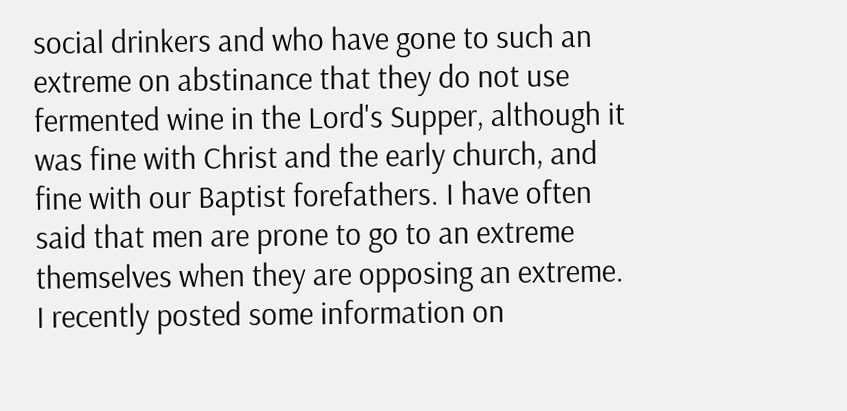social drinkers and who have gone to such an extreme on abstinance that they do not use fermented wine in the Lord's Supper, although it was fine with Christ and the early church, and fine with our Baptist forefathers. I have often said that men are prone to go to an extreme themselves when they are opposing an extreme. I recently posted some information on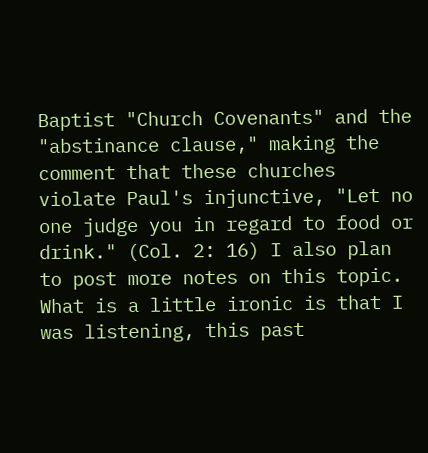Baptist "Church Covenants" and the "abstinance clause," making the comment that these churches violate Paul's injunctive, "Let no one judge you in regard to food or drink." (Col. 2: 16) I also plan to post more notes on this topic. What is a little ironic is that I was listening, this past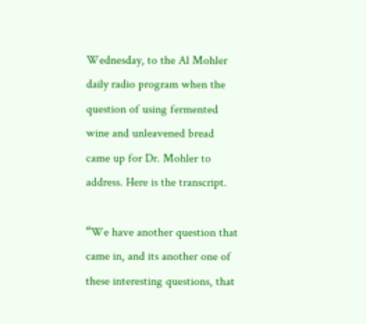Wednesday, to the Al Mohler daily radio program when the question of using fermented wine and unleavened bread came up for Dr. Mohler to address. Here is the transcript.

“We have another question that came in, and its another one of these interesting questions, that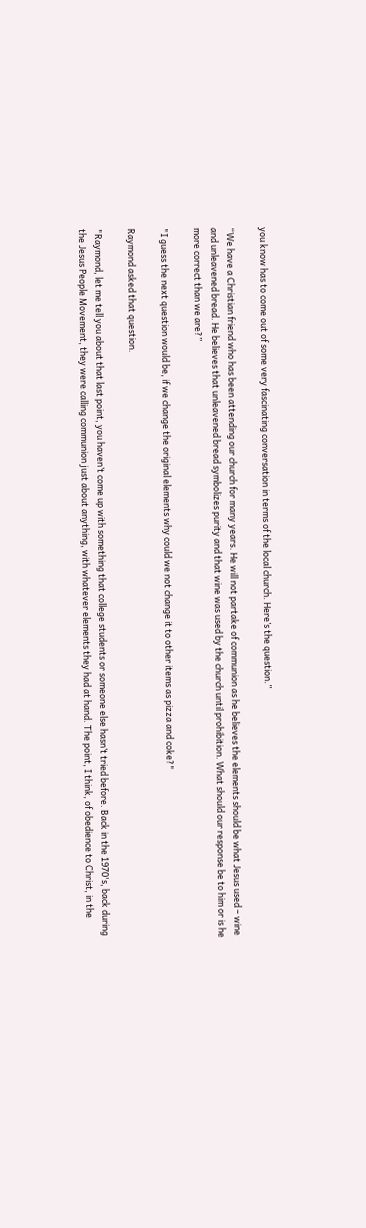you know has to come out of some very fascinating conversation in terms of the local church. Here’s the question.”

“We have a Christian friend who has been attending our church for many years. He will not partake of communion as he believes the elements should be what Jesus used – wine and unleavened bread. He believes that unleavened bread symbolizes purity and that wine was used by the church until prohibition. What should our response be to him or is he more correct than we are?”

"I guess the next question would be, if we change the original elements why could we not change it to other items as pizza and coke?"

Raymond asked that question.

"Raymond, let me tell you about that last point, you haven’t come up with something that college students or someone else hasn’t tried before. Back in the 1970's, back during the Jesus People Movement, they were calling communion just about anything, with whatever elements they had at hand. The point, I think, of obedience to Christ, in the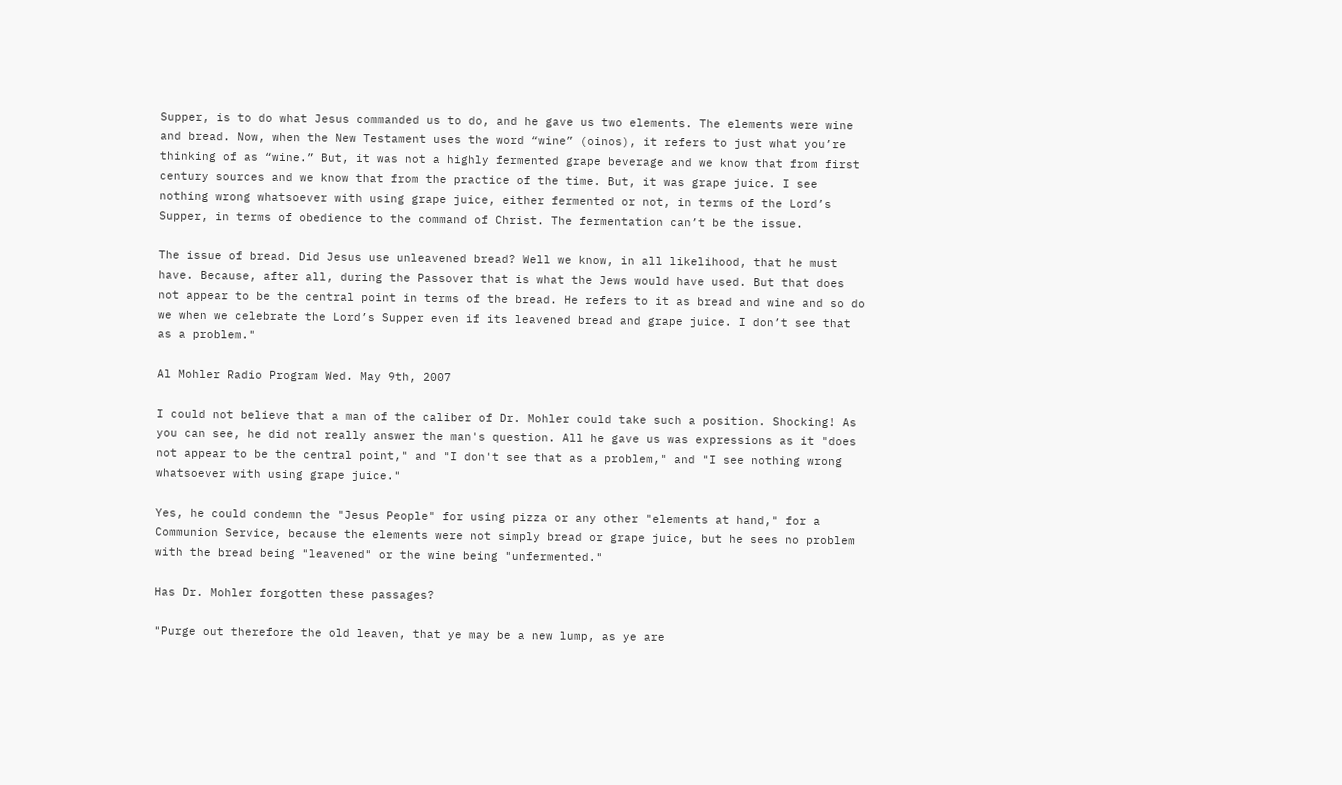Supper, is to do what Jesus commanded us to do, and he gave us two elements. The elements were wine and bread. Now, when the New Testament uses the word “wine” (oinos), it refers to just what you’re thinking of as “wine.” But, it was not a highly fermented grape beverage and we know that from first century sources and we know that from the practice of the time. But, it was grape juice. I see nothing wrong whatsoever with using grape juice, either fermented or not, in terms of the Lord’s Supper, in terms of obedience to the command of Christ. The fermentation can’t be the issue.

The issue of bread. Did Jesus use unleavened bread? Well we know, in all likelihood, that he must have. Because, after all, during the Passover that is what the Jews would have used. But that does not appear to be the central point in terms of the bread. He refers to it as bread and wine and so do we when we celebrate the Lord’s Supper even if its leavened bread and grape juice. I don’t see that as a problem."

Al Mohler Radio Program Wed. May 9th, 2007

I could not believe that a man of the caliber of Dr. Mohler could take such a position. Shocking! As you can see, he did not really answer the man's question. All he gave us was expressions as it "does not appear to be the central point," and "I don't see that as a problem," and "I see nothing wrong whatsoever with using grape juice."

Yes, he could condemn the "Jesus People" for using pizza or any other "elements at hand," for a Communion Service, because the elements were not simply bread or grape juice, but he sees no problem with the bread being "leavened" or the wine being "unfermented."

Has Dr. Mohler forgotten these passages?

"Purge out therefore the old leaven, that ye may be a new lump, as ye are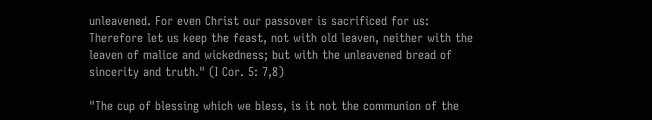unleavened. For even Christ our passover is sacrificed for us: Therefore let us keep the feast, not with old leaven, neither with the leaven of malice and wickedness; but with the unleavened bread of sincerity and truth." (I Cor. 5: 7,8)

"The cup of blessing which we bless, is it not the communion of the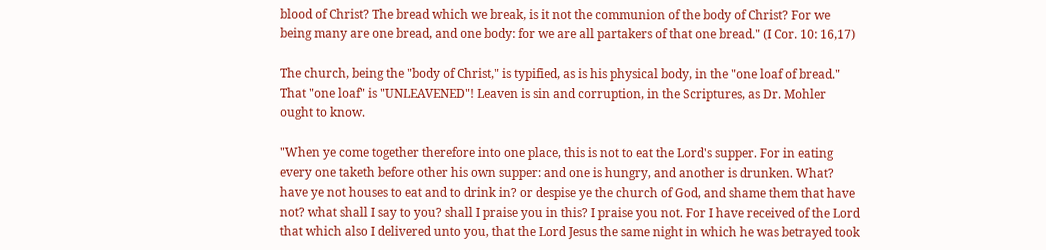blood of Christ? The bread which we break, is it not the communion of the body of Christ? For we being many are one bread, and one body: for we are all partakers of that one bread." (I Cor. 10: 16,17)

The church, being the "body of Christ," is typified, as is his physical body, in the "one loaf of bread." That "one loaf" is "UNLEAVENED"! Leaven is sin and corruption, in the Scriptures, as Dr. Mohler ought to know.

"When ye come together therefore into one place, this is not to eat the Lord's supper. For in eating every one taketh before other his own supper: and one is hungry, and another is drunken. What? have ye not houses to eat and to drink in? or despise ye the church of God, and shame them that have not? what shall I say to you? shall I praise you in this? I praise you not. For I have received of the Lord that which also I delivered unto you, that the Lord Jesus the same night in which he was betrayed took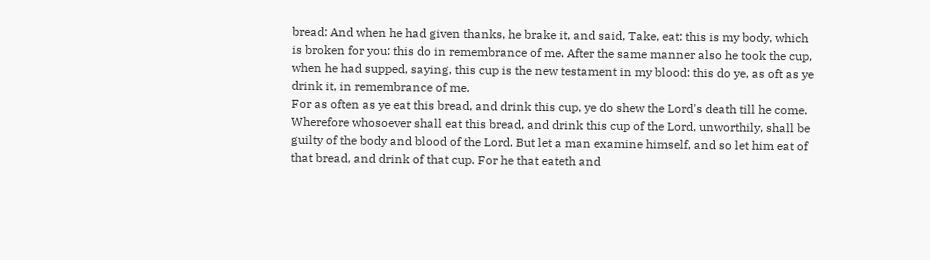bread: And when he had given thanks, he brake it, and said, Take, eat: this is my body, which is broken for you: this do in remembrance of me. After the same manner also he took the cup, when he had supped, saying, this cup is the new testament in my blood: this do ye, as oft as ye drink it, in remembrance of me.
For as often as ye eat this bread, and drink this cup, ye do shew the Lord's death till he come. Wherefore whosoever shall eat this bread, and drink this cup of the Lord, unworthily, shall be guilty of the body and blood of the Lord. But let a man examine himself, and so let him eat of that bread, and drink of that cup. For he that eateth and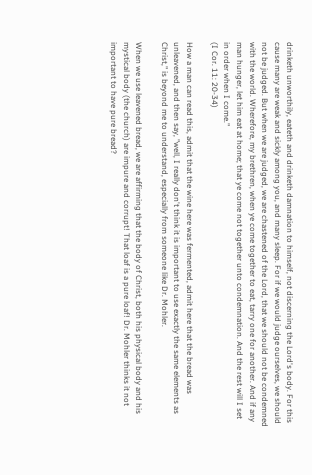drinketh unworthily, eateth and drinketh damnation to himself, not discerning the Lord's body. For this cause many are weak and sickly among you, and many sleep. For if we would judge ourselves, we should not be judged. But when we are judged, we are chastened of the Lord, that we should not be condemned with the world. Wherefore, my brethren, when ye come together to eat, tarry one for another. And if any man hunger, let him eat at home; that ye come not together unto condemnation. And the rest will I set in order when I come."
(I Cor. 11: 20-34)

How a man can read this, admit that the wine here was fermented, admit here that the bread was unleavened, and then say, "well, I really don't think it is important to use exactly the same elements as Christ," is beyond me to understand, especially from someone like Dr. Mohler.

When we use leavened bread, we are affirming that the body of Christ, both his physical body and his mystical body (the church) are impure and corrupt! That loaf is a pure loaf! Dr. Mohler thinks it not important to have pure bread?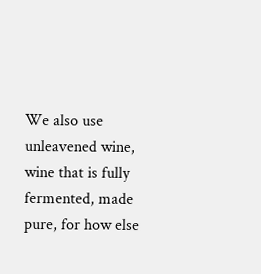We also use unleavened wine, wine that is fully fermented, made pure, for how else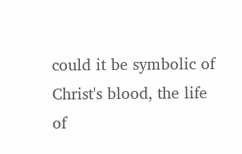could it be symbolic of Christ's blood, the life of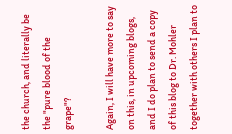the church, and literally be the "pure blood of the grape"?

Again, I will have more to say on this, in upcoming blogs, and I do plan to send a copy of this blog to Dr. Mohler together with others I plan to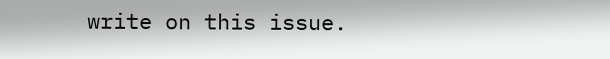write on this issue.